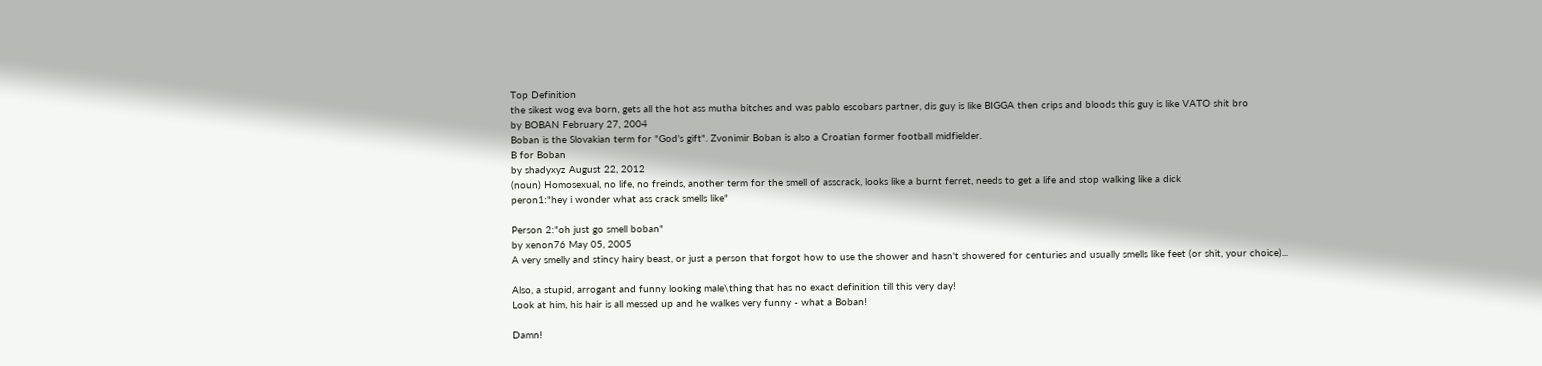Top Definition
the sikest wog eva born, gets all the hot ass mutha bitches and was pablo escobars partner, dis guy is like BIGGA then crips and bloods this guy is like VATO shit bro
by BOBAN February 27, 2004
Boban is the Slovakian term for "God's gift". Zvonimir Boban is also a Croatian former football midfielder.
B for Boban
by shadyxyz August 22, 2012
(noun) Homosexual, no life, no freinds, another term for the smell of asscrack, looks like a burnt ferret, needs to get a life and stop walking like a dick
peron1:"hey i wonder what ass crack smells like"

Person 2:"oh just go smell boban"
by xenon76 May 05, 2005
A very smelly and stincy hairy beast, or just a person that forgot how to use the shower and hasn't showered for centuries and usually smells like feet (or shit, your choice)...

Also, a stupid, arrogant and funny looking male\thing that has no exact definition till this very day!
Look at him, his hair is all messed up and he walkes very funny - what a Boban!

Damn!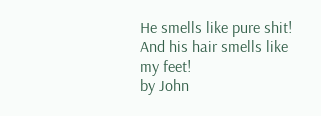He smells like pure shit! And his hair smells like my feet!
by John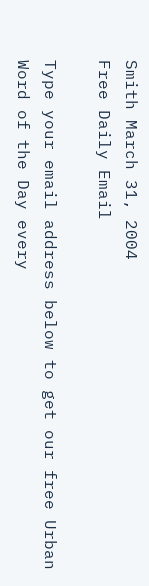Smith March 31, 2004
Free Daily Email

Type your email address below to get our free Urban Word of the Day every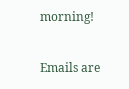morning!

Emails are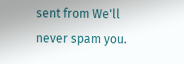sent from We'll never spam you.